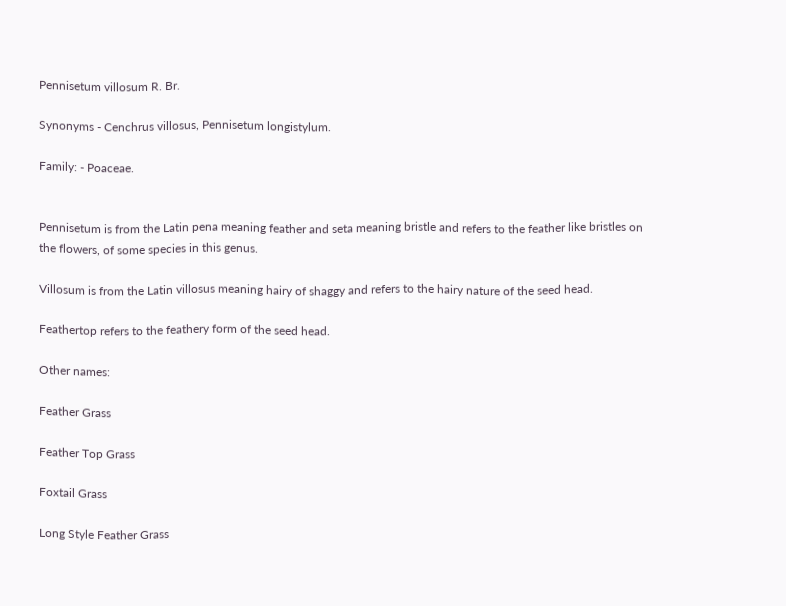Pennisetum villosum R. Br.

Synonyms - Cenchrus villosus, Pennisetum longistylum.

Family: - Poaceae.


Pennisetum is from the Latin pena meaning feather and seta meaning bristle and refers to the feather like bristles on the flowers, of some species in this genus.

Villosum is from the Latin villosus meaning hairy of shaggy and refers to the hairy nature of the seed head.

Feathertop refers to the feathery form of the seed head.

Other names:

Feather Grass

Feather Top Grass

Foxtail Grass

Long Style Feather Grass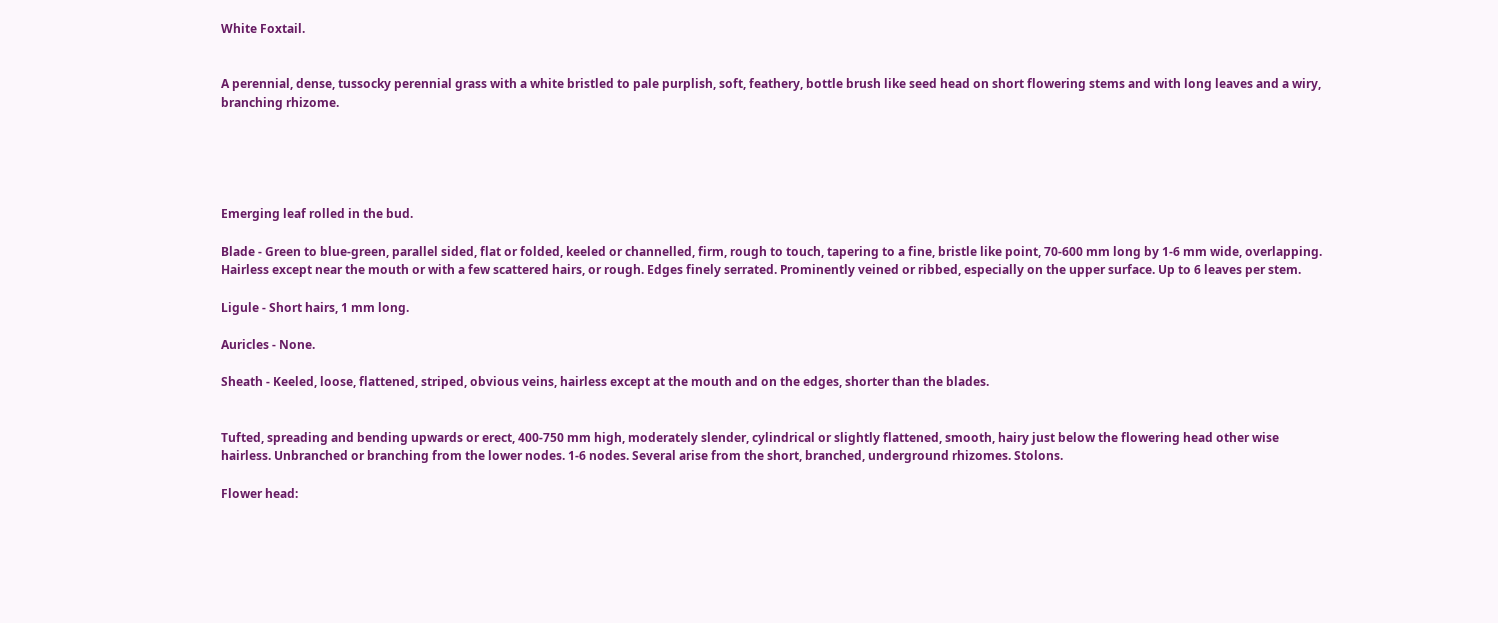White Foxtail.


A perennial, dense, tussocky perennial grass with a white bristled to pale purplish, soft, feathery, bottle brush like seed head on short flowering stems and with long leaves and a wiry, branching rhizome.





Emerging leaf rolled in the bud.

Blade - Green to blue-green, parallel sided, flat or folded, keeled or channelled, firm, rough to touch, tapering to a fine, bristle like point, 70-600 mm long by 1-6 mm wide, overlapping. Hairless except near the mouth or with a few scattered hairs, or rough. Edges finely serrated. Prominently veined or ribbed, especially on the upper surface. Up to 6 leaves per stem.

Ligule - Short hairs, 1 mm long.

Auricles - None.

Sheath - Keeled, loose, flattened, striped, obvious veins, hairless except at the mouth and on the edges, shorter than the blades.


Tufted, spreading and bending upwards or erect, 400-750 mm high, moderately slender, cylindrical or slightly flattened, smooth, hairy just below the flowering head other wise hairless. Unbranched or branching from the lower nodes. 1-6 nodes. Several arise from the short, branched, underground rhizomes. Stolons.

Flower head: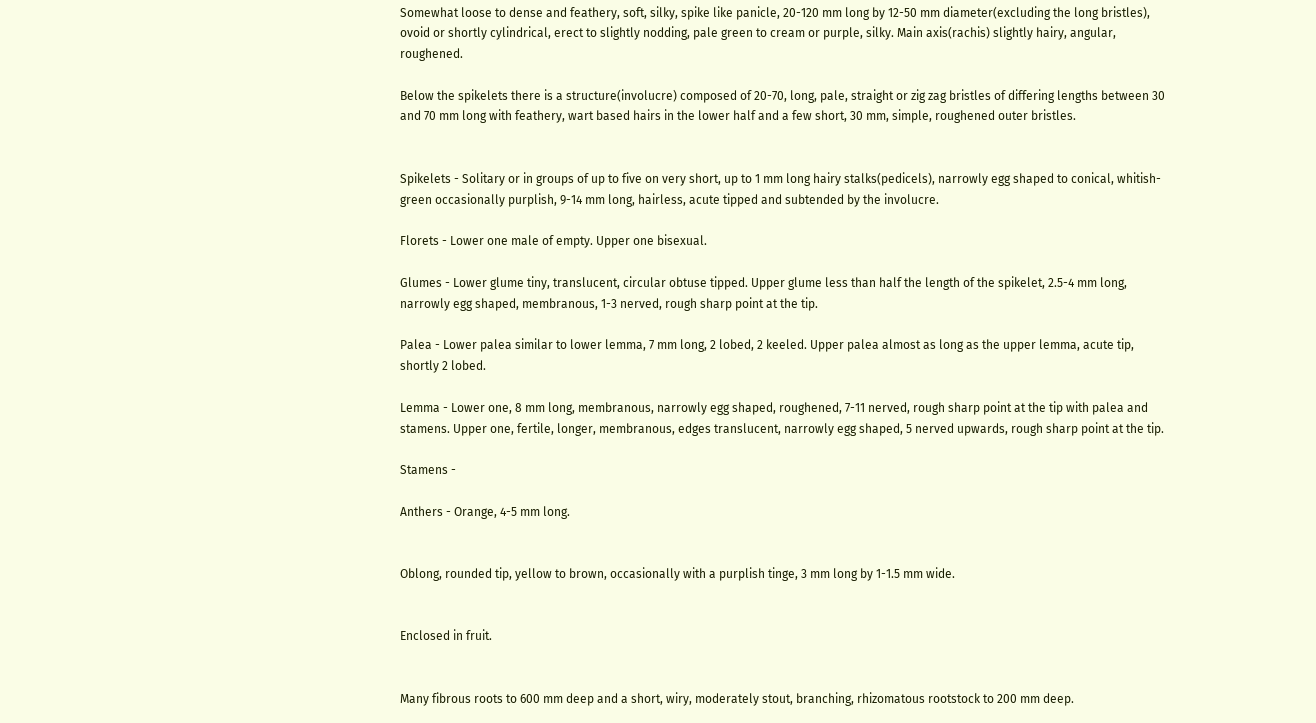Somewhat loose to dense and feathery, soft, silky, spike like panicle, 20-120 mm long by 12-50 mm diameter(excluding the long bristles), ovoid or shortly cylindrical, erect to slightly nodding, pale green to cream or purple, silky. Main axis(rachis) slightly hairy, angular, roughened.

Below the spikelets there is a structure(involucre) composed of 20-70, long, pale, straight or zig zag bristles of differing lengths between 30 and 70 mm long with feathery, wart based hairs in the lower half and a few short, 30 mm, simple, roughened outer bristles.


Spikelets - Solitary or in groups of up to five on very short, up to 1 mm long hairy stalks(pedicels), narrowly egg shaped to conical, whitish-green occasionally purplish, 9-14 mm long, hairless, acute tipped and subtended by the involucre.

Florets - Lower one male of empty. Upper one bisexual.

Glumes - Lower glume tiny, translucent, circular obtuse tipped. Upper glume less than half the length of the spikelet, 2.5-4 mm long, narrowly egg shaped, membranous, 1-3 nerved, rough sharp point at the tip.

Palea - Lower palea similar to lower lemma, 7 mm long, 2 lobed, 2 keeled. Upper palea almost as long as the upper lemma, acute tip, shortly 2 lobed.

Lemma - Lower one, 8 mm long, membranous, narrowly egg shaped, roughened, 7-11 nerved, rough sharp point at the tip with palea and stamens. Upper one, fertile, longer, membranous, edges translucent, narrowly egg shaped, 5 nerved upwards, rough sharp point at the tip.

Stamens -

Anthers - Orange, 4-5 mm long.


Oblong, rounded tip, yellow to brown, occasionally with a purplish tinge, 3 mm long by 1-1.5 mm wide.


Enclosed in fruit.


Many fibrous roots to 600 mm deep and a short, wiry, moderately stout, branching, rhizomatous rootstock to 200 mm deep.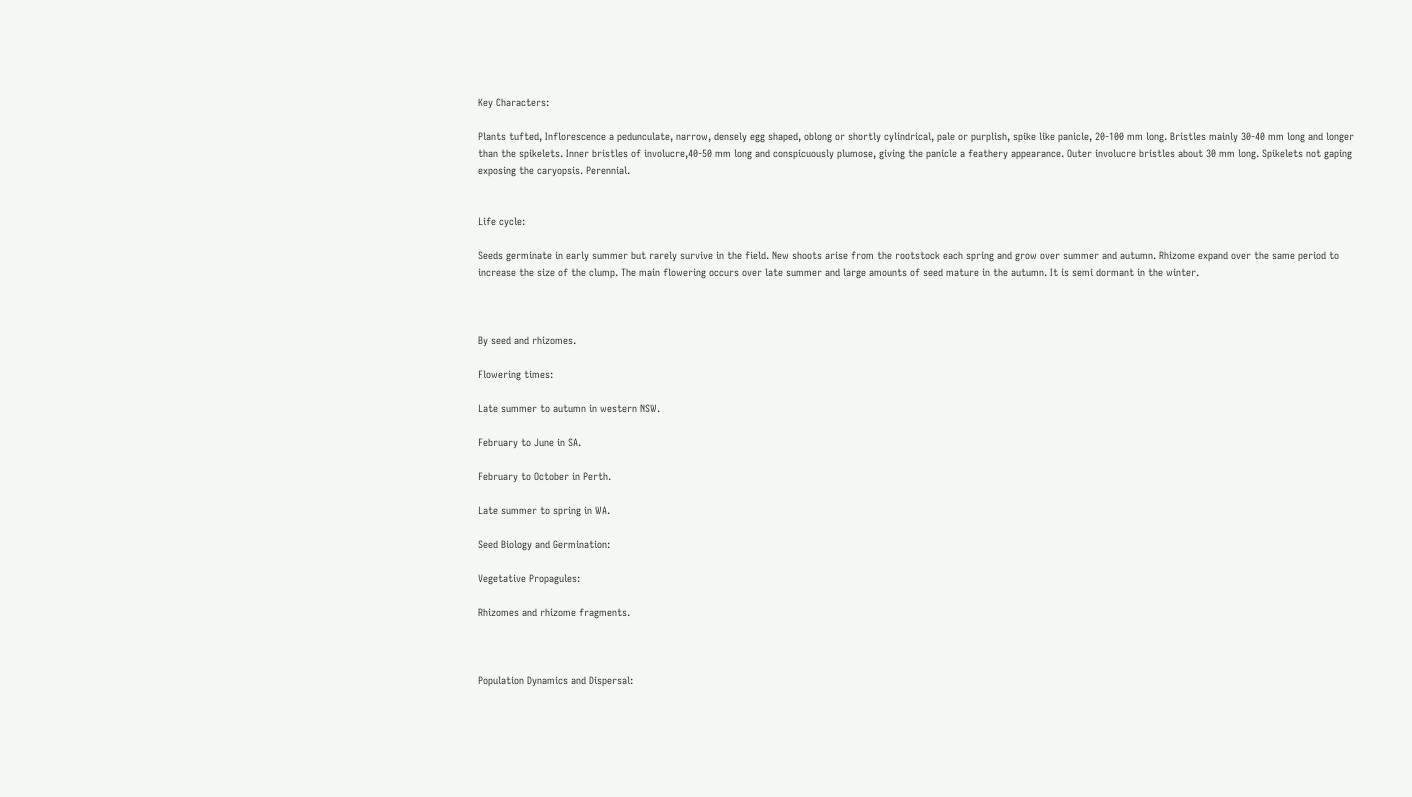Key Characters:

Plants tufted, Inflorescence a pedunculate, narrow, densely egg shaped, oblong or shortly cylindrical, pale or purplish, spike like panicle, 20-100 mm long. Bristles mainly 30-40 mm long and longer than the spikelets. Inner bristles of involucre,40-50 mm long and conspicuously plumose, giving the panicle a feathery appearance. Outer involucre bristles about 30 mm long. Spikelets not gaping exposing the caryopsis. Perennial.


Life cycle:

Seeds germinate in early summer but rarely survive in the field. New shoots arise from the rootstock each spring and grow over summer and autumn. Rhizome expand over the same period to increase the size of the clump. The main flowering occurs over late summer and large amounts of seed mature in the autumn. It is semi dormant in the winter.



By seed and rhizomes.

Flowering times:

Late summer to autumn in western NSW.

February to June in SA.

February to October in Perth.

Late summer to spring in WA.

Seed Biology and Germination:

Vegetative Propagules:

Rhizomes and rhizome fragments.



Population Dynamics and Dispersal: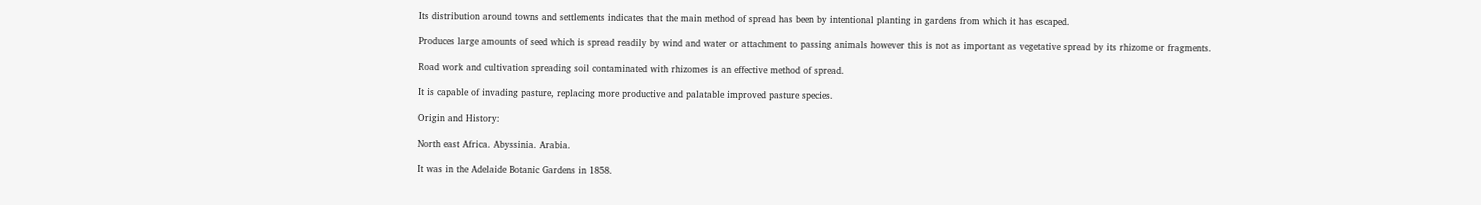Its distribution around towns and settlements indicates that the main method of spread has been by intentional planting in gardens from which it has escaped.

Produces large amounts of seed which is spread readily by wind and water or attachment to passing animals however this is not as important as vegetative spread by its rhizome or fragments.

Road work and cultivation spreading soil contaminated with rhizomes is an effective method of spread.

It is capable of invading pasture, replacing more productive and palatable improved pasture species.

Origin and History:

North east Africa. Abyssinia. Arabia.

It was in the Adelaide Botanic Gardens in 1858.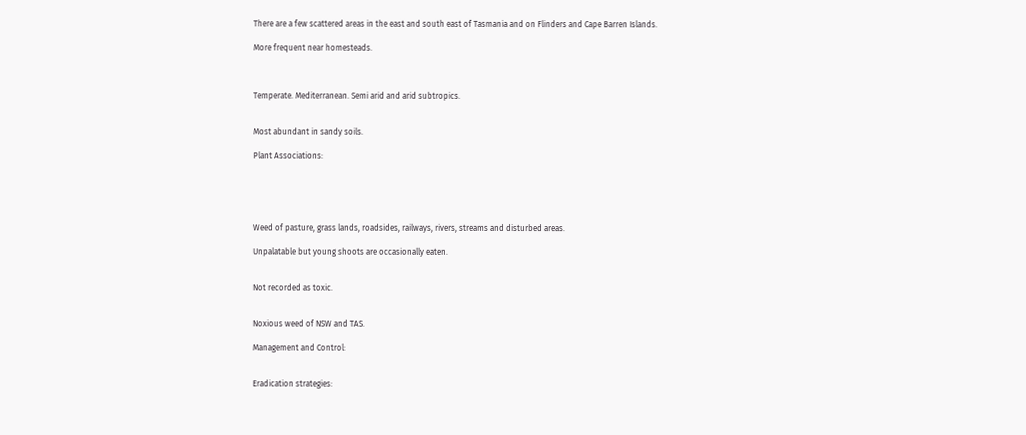There are a few scattered areas in the east and south east of Tasmania and on Flinders and Cape Barren Islands.

More frequent near homesteads.



Temperate. Mediterranean. Semi arid and arid subtropics.


Most abundant in sandy soils.

Plant Associations:





Weed of pasture, grass lands, roadsides, railways, rivers, streams and disturbed areas.

Unpalatable but young shoots are occasionally eaten.


Not recorded as toxic.


Noxious weed of NSW and TAS.

Management and Control:


Eradication strategies: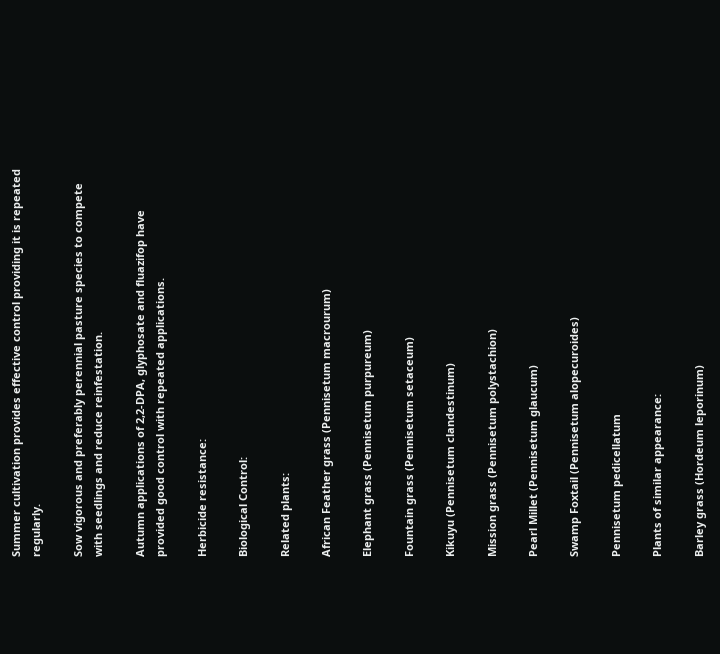Summer cultivation provides effective control providing it is repeated regularly.

Sow vigorous and preferably perennial pasture species to compete with seedlings and reduce reinfestation.

Autumn applications of 2,2-DPA, glyphosate and fluazifop have provided good control with repeated applications.

Herbicide resistance:

Biological Control:

Related plants:

African Feather grass (Pennisetum macrourum)

Elephant grass (Pennisetum purpureum)

Fountain grass (Pennisetum setaceum)

Kikuyu (Pennisetum clandestinum)

Mission grass (Pennisetum polystachion)

Pearl Millet (Pennisetum glaucum)

Swamp Foxtail (Pennisetum alopecuroides)

Pennisetum pedicellatum

Plants of similar appearance:

Barley grass (Hordeum leporinum)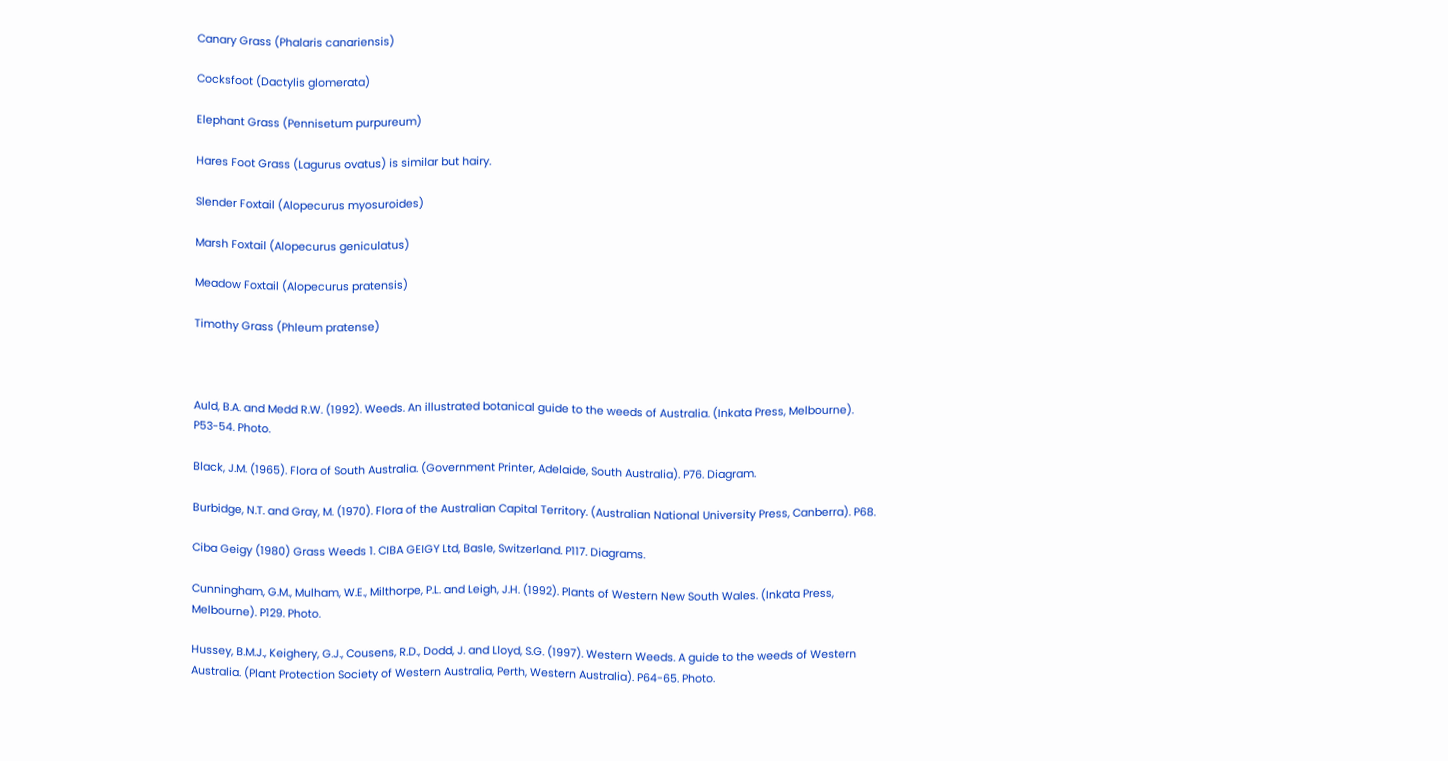Canary Grass (Phalaris canariensis)

Cocksfoot (Dactylis glomerata)

Elephant Grass (Pennisetum purpureum)

Hares Foot Grass (Lagurus ovatus) is similar but hairy.

Slender Foxtail (Alopecurus myosuroides)

Marsh Foxtail (Alopecurus geniculatus)

Meadow Foxtail (Alopecurus pratensis)

Timothy Grass (Phleum pratense)



Auld, B.A. and Medd R.W. (1992). Weeds. An illustrated botanical guide to the weeds of Australia. (Inkata Press, Melbourne). P53-54. Photo.

Black, J.M. (1965). Flora of South Australia. (Government Printer, Adelaide, South Australia). P76. Diagram.

Burbidge, N.T. and Gray, M. (1970). Flora of the Australian Capital Territory. (Australian National University Press, Canberra). P68.

Ciba Geigy (1980) Grass Weeds 1. CIBA GEIGY Ltd, Basle, Switzerland. P117. Diagrams.

Cunningham, G.M., Mulham, W.E., Milthorpe, P.L. and Leigh, J.H. (1992). Plants of Western New South Wales. (Inkata Press, Melbourne). P129. Photo.

Hussey, B.M.J., Keighery, G.J., Cousens, R.D., Dodd, J. and Lloyd, S.G. (1997). Western Weeds. A guide to the weeds of Western Australia. (Plant Protection Society of Western Australia, Perth, Western Australia). P64-65. Photo.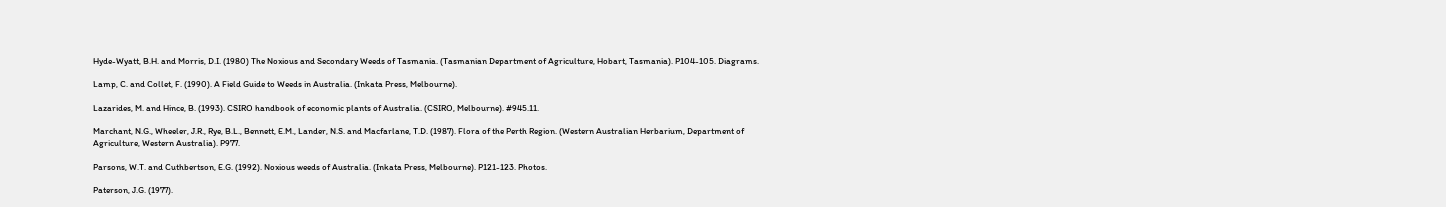Hyde-Wyatt, B.H. and Morris, D.I. (1980) The Noxious and Secondary Weeds of Tasmania. (Tasmanian Department of Agriculture, Hobart, Tasmania). P104-105. Diagrams.

Lamp, C. and Collet, F. (1990). A Field Guide to Weeds in Australia. (Inkata Press, Melbourne).

Lazarides, M. and Hince, B. (1993). CSIRO handbook of economic plants of Australia. (CSIRO, Melbourne). #945.11.

Marchant, N.G., Wheeler, J.R., Rye, B.L., Bennett, E.M., Lander, N.S. and Macfarlane, T.D. (1987). Flora of the Perth Region. (Western Australian Herbarium, Department of Agriculture, Western Australia). P977.

Parsons, W.T. and Cuthbertson, E.G. (1992). Noxious weeds of Australia. (Inkata Press, Melbourne). P121-123. Photos.

Paterson, J.G. (1977).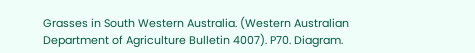Grasses in South Western Australia. (Western Australian Department of Agriculture Bulletin 4007). P70. Diagram.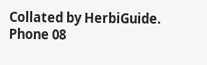Collated by HerbiGuide. Phone 08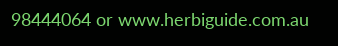98444064 or www.herbiguide.com.au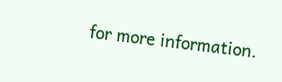for more information.